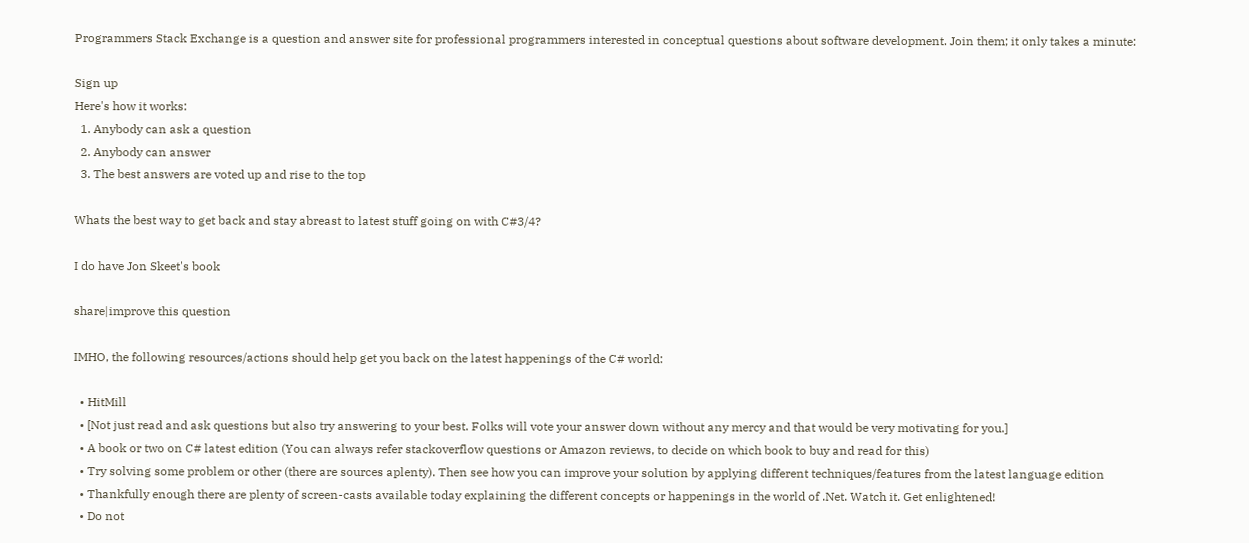Programmers Stack Exchange is a question and answer site for professional programmers interested in conceptual questions about software development. Join them; it only takes a minute:

Sign up
Here's how it works:
  1. Anybody can ask a question
  2. Anybody can answer
  3. The best answers are voted up and rise to the top

Whats the best way to get back and stay abreast to latest stuff going on with C#3/4?

I do have Jon Skeet's book

share|improve this question

IMHO, the following resources/actions should help get you back on the latest happenings of the C# world:

  • HitMill
  • [Not just read and ask questions but also try answering to your best. Folks will vote your answer down without any mercy and that would be very motivating for you.]
  • A book or two on C# latest edition (You can always refer stackoverflow questions or Amazon reviews, to decide on which book to buy and read for this)
  • Try solving some problem or other (there are sources aplenty). Then see how you can improve your solution by applying different techniques/features from the latest language edition
  • Thankfully enough there are plenty of screen-casts available today explaining the different concepts or happenings in the world of .Net. Watch it. Get enlightened!
  • Do not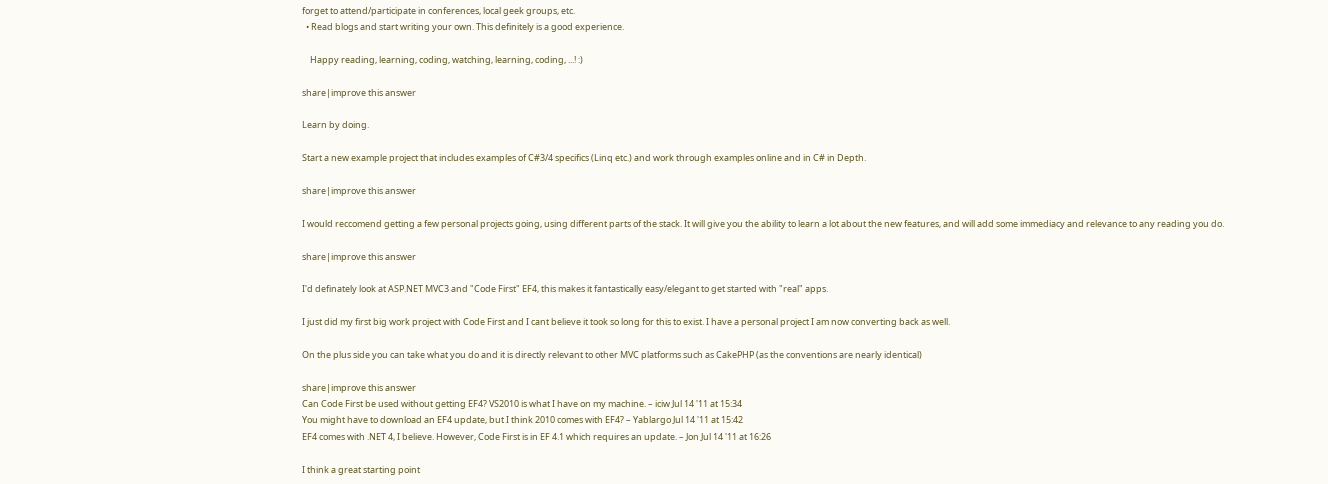forget to attend/participate in conferences, local geek groups, etc.
  • Read blogs and start writing your own. This definitely is a good experience.

    Happy reading, learning, coding, watching, learning, coding, ...! :)

share|improve this answer

Learn by doing.

Start a new example project that includes examples of C#3/4 specifics (Linq etc.) and work through examples online and in C# in Depth.

share|improve this answer

I would reccomend getting a few personal projects going, using different parts of the stack. It will give you the ability to learn a lot about the new features, and will add some immediacy and relevance to any reading you do.

share|improve this answer

I'd definately look at ASP.NET MVC3 and "Code First" EF4, this makes it fantastically easy/elegant to get started with "real" apps.

I just did my first big work project with Code First and I cant believe it took so long for this to exist. I have a personal project I am now converting back as well.

On the plus side you can take what you do and it is directly relevant to other MVC platforms such as CakePHP (as the conventions are nearly identical)

share|improve this answer
Can Code First be used without getting EF4? VS2010 is what I have on my machine. – iciw Jul 14 '11 at 15:34
You might have to download an EF4 update, but I think 2010 comes with EF4? – Yablargo Jul 14 '11 at 15:42
EF4 comes with .NET 4, I believe. However, Code First is in EF 4.1 which requires an update. – Jon Jul 14 '11 at 16:26

I think a great starting point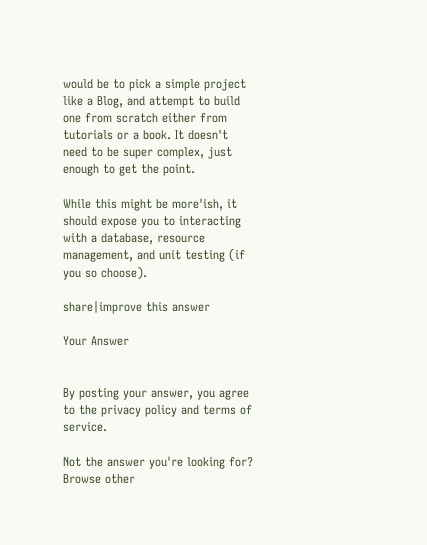would be to pick a simple project like a Blog, and attempt to build one from scratch either from tutorials or a book. It doesn't need to be super complex, just enough to get the point.

While this might be more'ish, it should expose you to interacting with a database, resource management, and unit testing (if you so choose).

share|improve this answer

Your Answer


By posting your answer, you agree to the privacy policy and terms of service.

Not the answer you're looking for? Browse other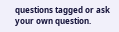questions tagged or ask your own question.